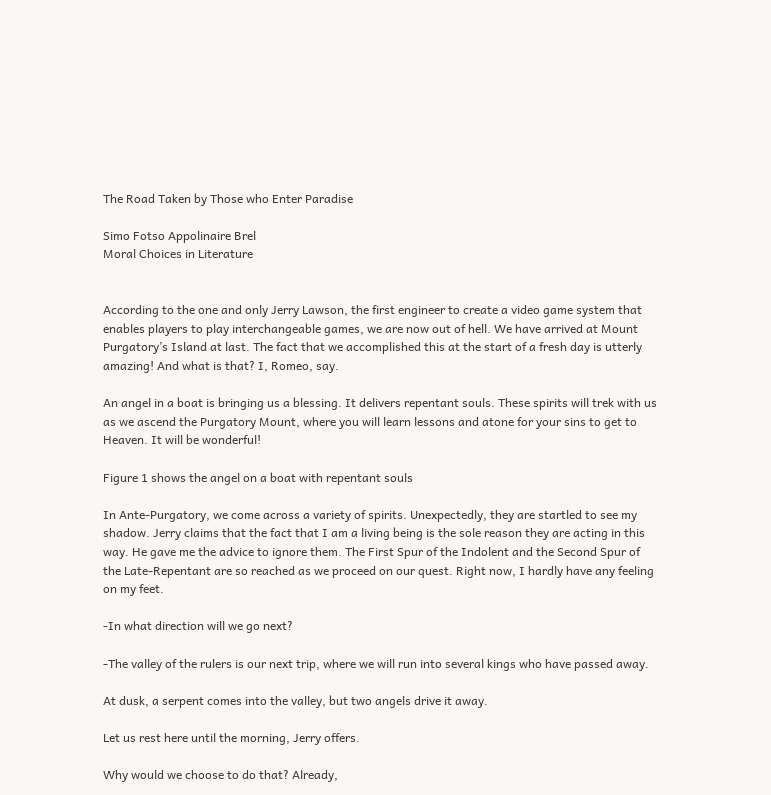The Road Taken by Those who Enter Paradise

Simo Fotso Appolinaire Brel
Moral Choices in Literature


According to the one and only Jerry Lawson, the first engineer to create a video game system that enables players to play interchangeable games, we are now out of hell. We have arrived at Mount Purgatory’s Island at last. The fact that we accomplished this at the start of a fresh day is utterly amazing! And what is that? I, Romeo, say.

An angel in a boat is bringing us a blessing. It delivers repentant souls. These spirits will trek with us as we ascend the Purgatory Mount, where you will learn lessons and atone for your sins to get to Heaven. It will be wonderful!

Figure 1 shows the angel on a boat with repentant souls

In Ante-Purgatory, we come across a variety of spirits. Unexpectedly, they are startled to see my shadow. Jerry claims that the fact that I am a living being is the sole reason they are acting in this way. He gave me the advice to ignore them. The First Spur of the Indolent and the Second Spur of the Late-Repentant are so reached as we proceed on our quest. Right now, I hardly have any feeling on my feet.

-In what direction will we go next?

-The valley of the rulers is our next trip, where we will run into several kings who have passed away.

At dusk, a serpent comes into the valley, but two angels drive it away.

Let us rest here until the morning, Jerry offers.

Why would we choose to do that? Already,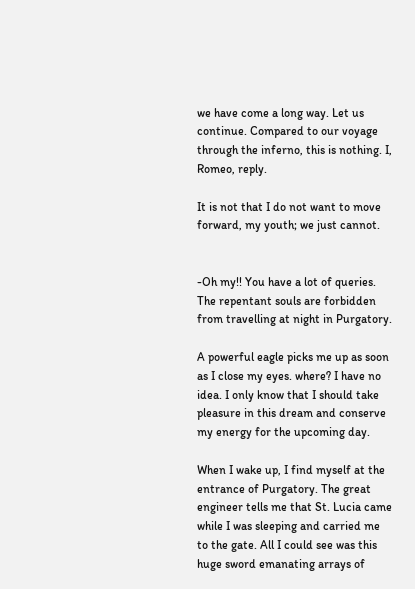we have come a long way. Let us continue. Compared to our voyage through the inferno, this is nothing. I, Romeo, reply.

It is not that I do not want to move forward, my youth; we just cannot.


-Oh my!! You have a lot of queries. The repentant souls are forbidden from travelling at night in Purgatory.

A powerful eagle picks me up as soon as I close my eyes. where? I have no idea. I only know that I should take pleasure in this dream and conserve my energy for the upcoming day.

When I wake up, I find myself at the entrance of Purgatory. The great engineer tells me that St. Lucia came while I was sleeping and carried me to the gate. All I could see was this huge sword emanating arrays of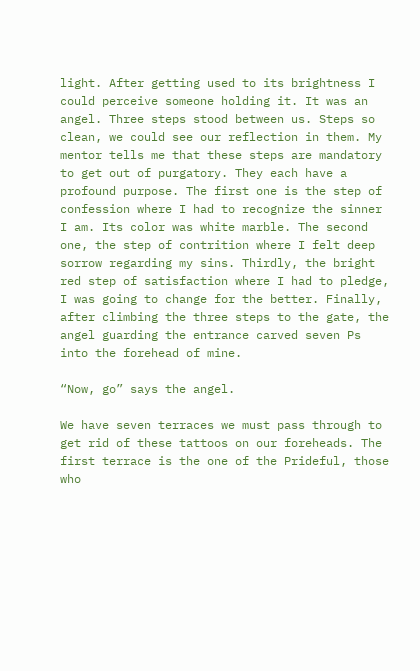light. After getting used to its brightness I could perceive someone holding it. It was an angel. Three steps stood between us. Steps so clean, we could see our reflection in them. My mentor tells me that these steps are mandatory to get out of purgatory. They each have a profound purpose. The first one is the step of confession where I had to recognize the sinner I am. Its color was white marble. The second one, the step of contrition where I felt deep sorrow regarding my sins. Thirdly, the bright red step of satisfaction where I had to pledge, I was going to change for the better. Finally, after climbing the three steps to the gate, the angel guarding the entrance carved seven Ps into the forehead of mine.

“Now, go” says the angel.

We have seven terraces we must pass through to get rid of these tattoos on our foreheads. The first terrace is the one of the Prideful, those who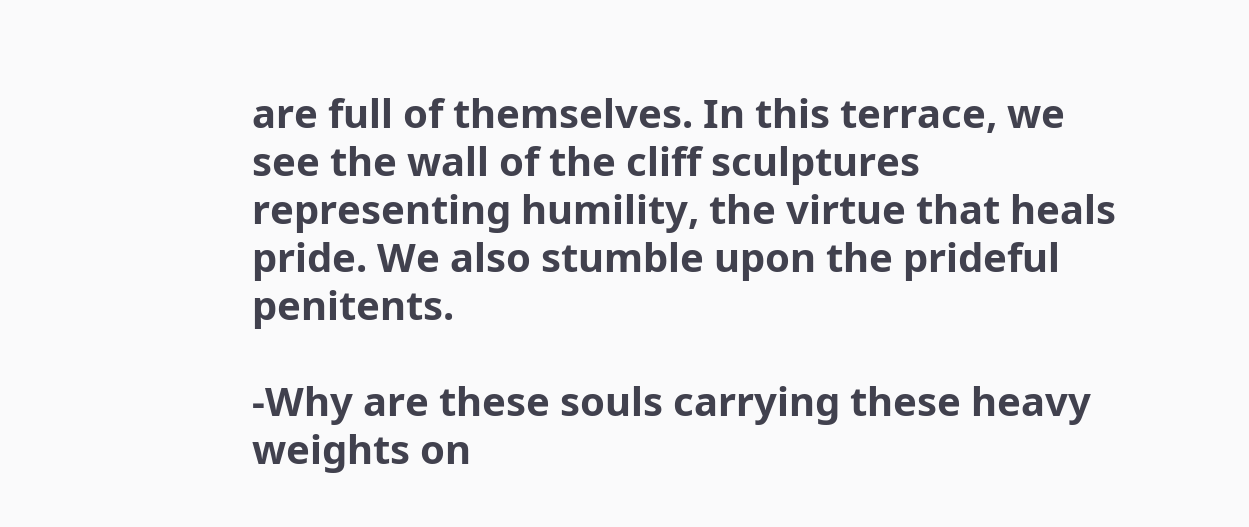are full of themselves. In this terrace, we see the wall of the cliff sculptures representing humility, the virtue that heals pride. We also stumble upon the prideful penitents.

-Why are these souls carrying these heavy weights on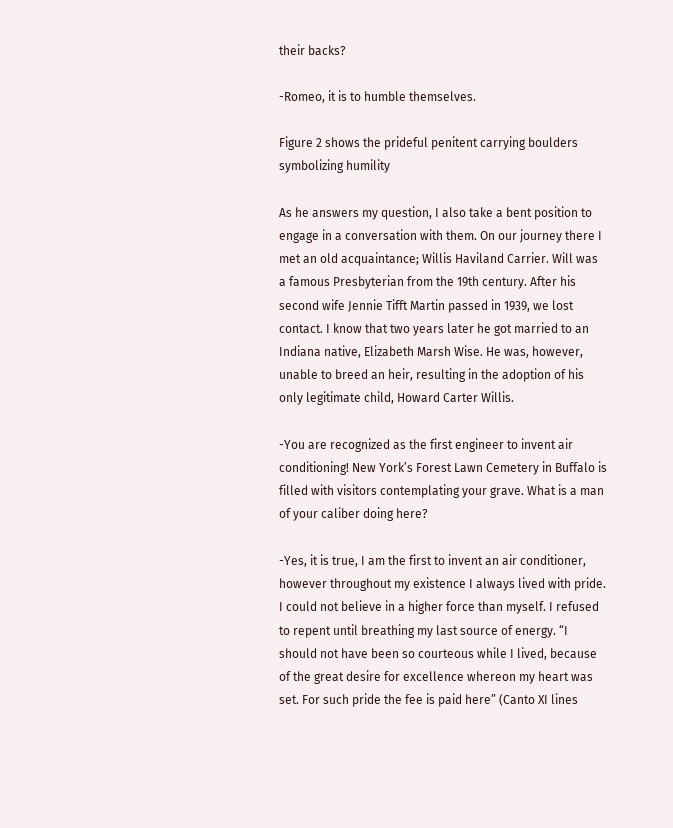their backs?

-Romeo, it is to humble themselves.

Figure 2 shows the prideful penitent carrying boulders symbolizing humility

As he answers my question, I also take a bent position to engage in a conversation with them. On our journey there I met an old acquaintance; Willis Haviland Carrier. Will was a famous Presbyterian from the 19th century. After his second wife Jennie Tifft Martin passed in 1939, we lost contact. I know that two years later he got married to an Indiana native, Elizabeth Marsh Wise. He was, however, unable to breed an heir, resulting in the adoption of his only legitimate child, Howard Carter Willis.

-You are recognized as the first engineer to invent air conditioning! New York’s Forest Lawn Cemetery in Buffalo is filled with visitors contemplating your grave. What is a man of your caliber doing here?

-Yes, it is true, I am the first to invent an air conditioner, however throughout my existence I always lived with pride. I could not believe in a higher force than myself. I refused to repent until breathing my last source of energy. “I should not have been so courteous while I lived, because of the great desire for excellence whereon my heart was set. For such pride the fee is paid here” (Canto XI lines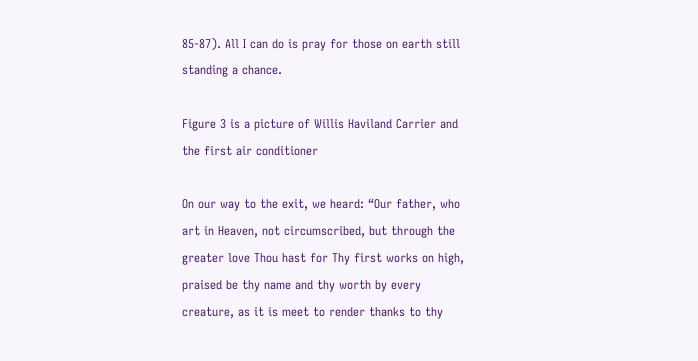85-87). All I can do is pray for those on earth still standing a chance.

Figure 3 is a picture of Willis Haviland Carrier and the first air conditioner

On our way to the exit, we heard: “Our father, who art in Heaven, not circumscribed, but through the greater love Thou hast for Thy first works on high, praised be thy name and thy worth by every creature, as it is meet to render thanks to thy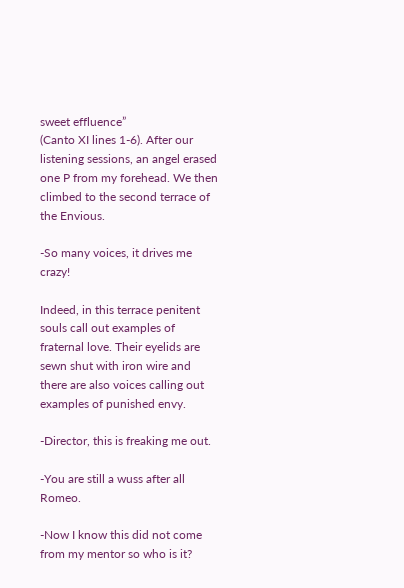sweet effluence”
(Canto XI lines 1-6). After our listening sessions, an angel erased one P from my forehead. We then climbed to the second terrace of the Envious.

-So many voices, it drives me crazy!

Indeed, in this terrace penitent souls call out examples of fraternal love. Their eyelids are sewn shut with iron wire and there are also voices calling out examples of punished envy.

-Director, this is freaking me out.

-You are still a wuss after all Romeo.

-Now I know this did not come from my mentor so who is it?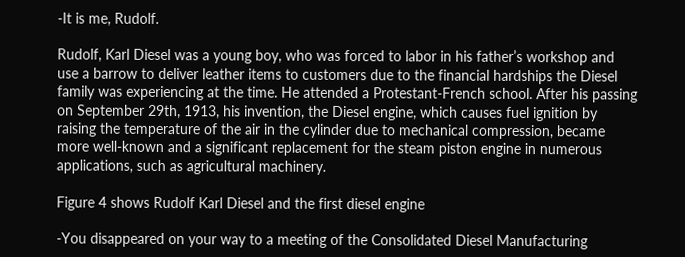-It is me, Rudolf.

Rudolf, Karl Diesel was a young boy, who was forced to labor in his father’s workshop and use a barrow to deliver leather items to customers due to the financial hardships the Diesel family was experiencing at the time. He attended a Protestant-French school. After his passing on September 29th, 1913, his invention, the Diesel engine, which causes fuel ignition by raising the temperature of the air in the cylinder due to mechanical compression, became more well-known and a significant replacement for the steam piston engine in numerous applications, such as agricultural machinery.

Figure 4 shows Rudolf Karl Diesel and the first diesel engine

-You disappeared on your way to a meeting of the Consolidated Diesel Manufacturing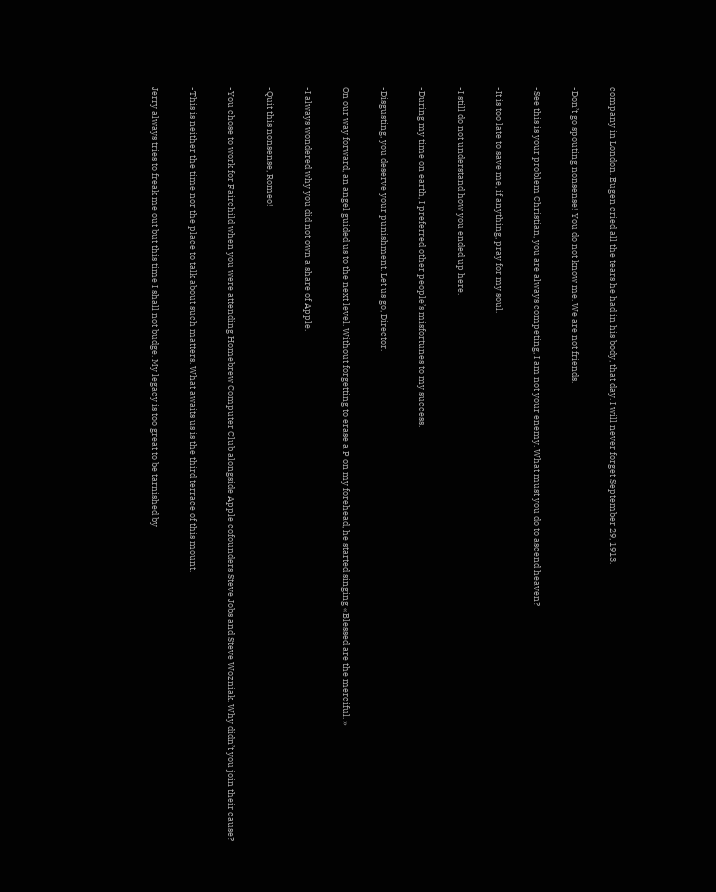company in London. Eugen cried all the tears he had in his body, that day. I will never forget September 29, 1913.

-Don’t go spouting nonsense! You do not know me. We are not friends.

-See this is your problem Christian, you are always competing, I am not your enemy. What must you do to ascend heaven?

-It is too late to save me, if anything, pray for my soul.

-I still do not understand how you ended up here.

-During my time on earth, I preferred other people’s misfortunes to my success.

-Disgusting, you deserve your punishment. Let us go, Director.

On our way forward, an angel guided us to the next level. Without forgetting to erase a P on my forehead, he started singing «Blessed are the merciful. »

-I always wondered why you did not own a share of Apple.

-Quit this nonsense, Romeo!

-You chose to work for Fairchild when you were attending Homebrew Computer Club alongside Apple cofounders Steve Jobs and Steve Wozniak. Why didn’t you join their cause?

-This is neither the time nor the place to talk about such matters. What awaits us is the third terrace of this mount.

Jerry always tries to freak me out but this time I shall not budge. My legacy is too great to be tarnished by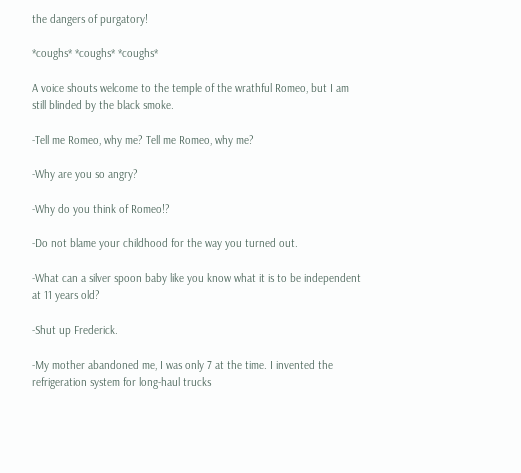the dangers of purgatory!

*coughs* *coughs* *coughs*

A voice shouts welcome to the temple of the wrathful Romeo, but I am still blinded by the black smoke.

-Tell me Romeo, why me? Tell me Romeo, why me?

-Why are you so angry?

-Why do you think of Romeo!?

-Do not blame your childhood for the way you turned out.

-What can a silver spoon baby like you know what it is to be independent at 11 years old?

-Shut up Frederick.

-My mother abandoned me, I was only 7 at the time. I invented the refrigeration system for long-haul trucks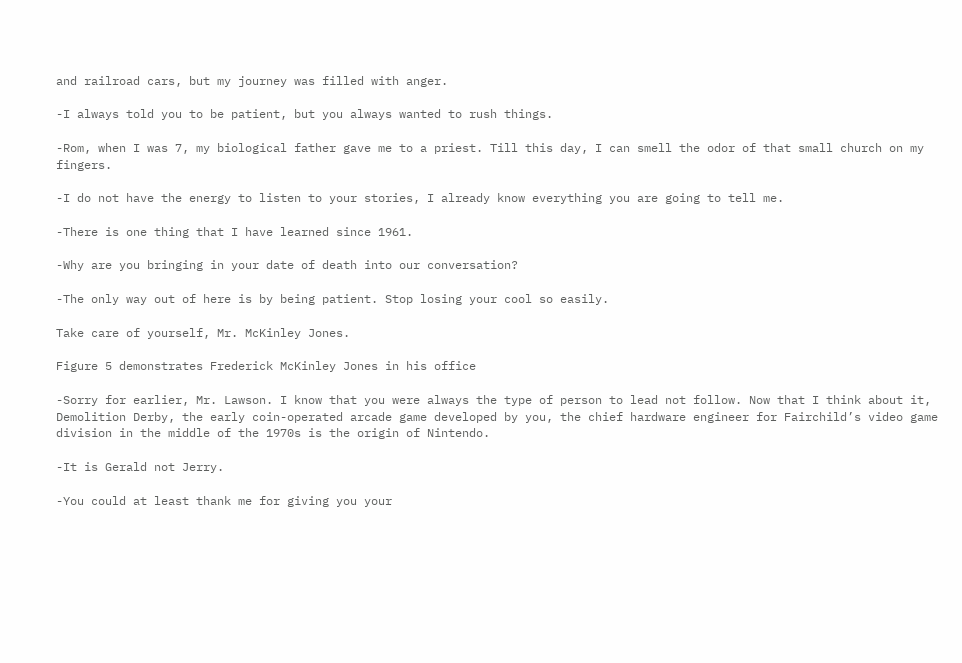and railroad cars, but my journey was filled with anger.

-I always told you to be patient, but you always wanted to rush things.

-Rom, when I was 7, my biological father gave me to a priest. Till this day, I can smell the odor of that small church on my fingers.

-I do not have the energy to listen to your stories, I already know everything you are going to tell me.

-There is one thing that I have learned since 1961.

-Why are you bringing in your date of death into our conversation?

-The only way out of here is by being patient. Stop losing your cool so easily.

Take care of yourself, Mr. McKinley Jones.

Figure 5 demonstrates Frederick McKinley Jones in his office

-Sorry for earlier, Mr. Lawson. I know that you were always the type of person to lead not follow. Now that I think about it, Demolition Derby, the early coin-operated arcade game developed by you, the chief hardware engineer for Fairchild’s video game division in the middle of the 1970s is the origin of Nintendo.

-It is Gerald not Jerry.

-You could at least thank me for giving you your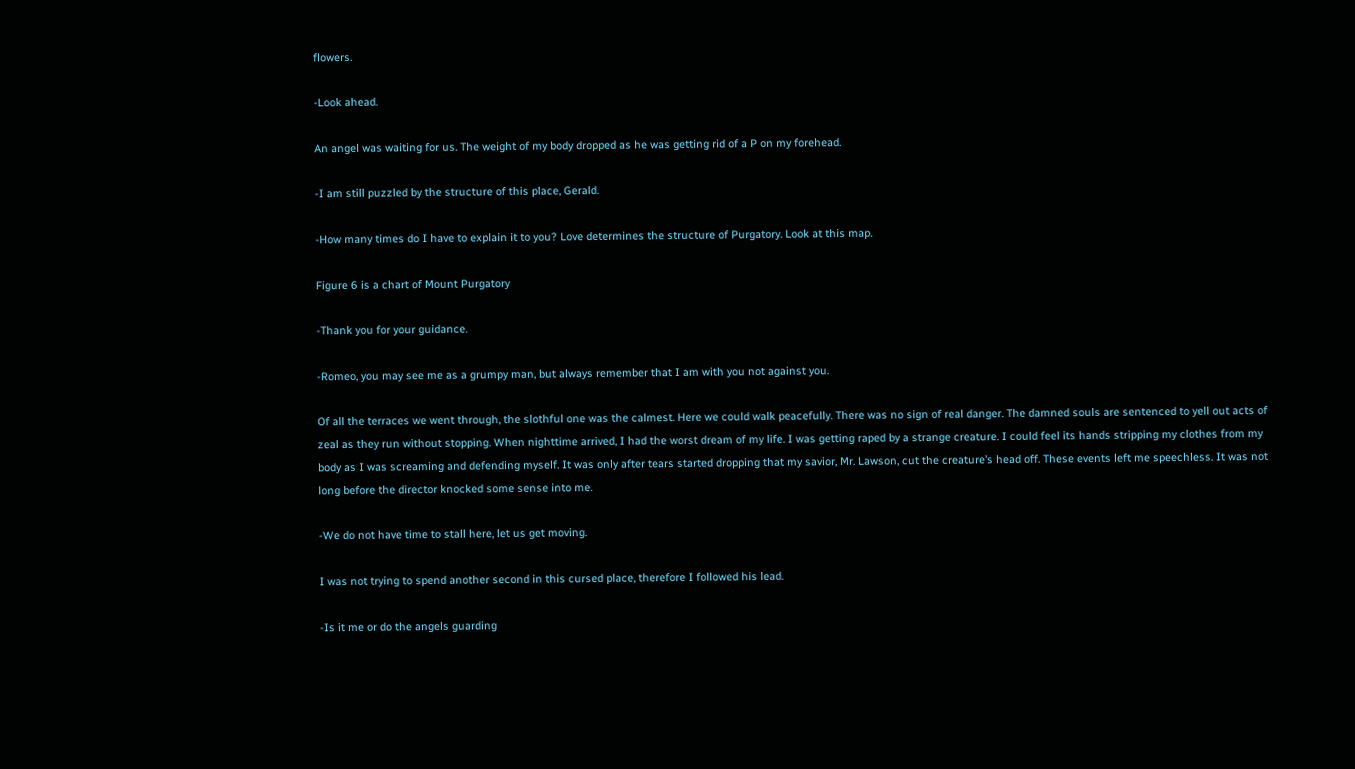flowers.

-Look ahead.

An angel was waiting for us. The weight of my body dropped as he was getting rid of a P on my forehead.

-I am still puzzled by the structure of this place, Gerald.

-How many times do I have to explain it to you? Love determines the structure of Purgatory. Look at this map.

Figure 6 is a chart of Mount Purgatory

-Thank you for your guidance.

-Romeo, you may see me as a grumpy man, but always remember that I am with you not against you.

Of all the terraces we went through, the slothful one was the calmest. Here we could walk peacefully. There was no sign of real danger. The damned souls are sentenced to yell out acts of zeal as they run without stopping. When nighttime arrived, I had the worst dream of my life. I was getting raped by a strange creature. I could feel its hands stripping my clothes from my body as I was screaming and defending myself. It was only after tears started dropping that my savior, Mr. Lawson, cut the creature’s head off. These events left me speechless. It was not long before the director knocked some sense into me.

-We do not have time to stall here, let us get moving.

I was not trying to spend another second in this cursed place, therefore I followed his lead.

-Is it me or do the angels guarding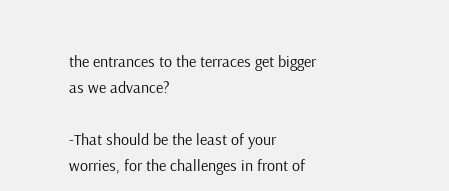the entrances to the terraces get bigger as we advance?

-That should be the least of your worries, for the challenges in front of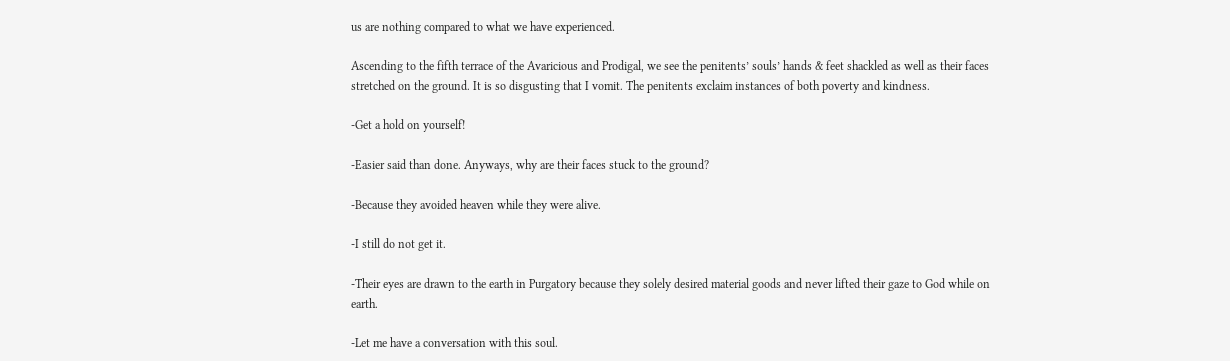us are nothing compared to what we have experienced.

Ascending to the fifth terrace of the Avaricious and Prodigal, we see the penitents’ souls’ hands & feet shackled as well as their faces stretched on the ground. It is so disgusting that I vomit. The penitents exclaim instances of both poverty and kindness.

-Get a hold on yourself!

-Easier said than done. Anyways, why are their faces stuck to the ground?

-Because they avoided heaven while they were alive.

-I still do not get it.

-Their eyes are drawn to the earth in Purgatory because they solely desired material goods and never lifted their gaze to God while on earth.

-Let me have a conversation with this soul.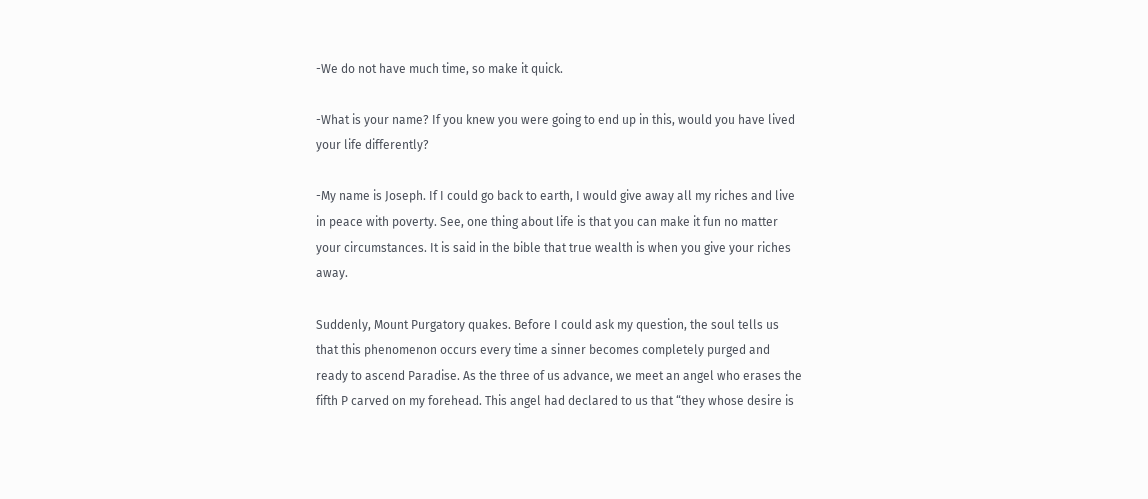-We do not have much time, so make it quick.

-What is your name? If you knew you were going to end up in this, would you have lived your life differently?

-My name is Joseph. If I could go back to earth, I would give away all my riches and live in peace with poverty. See, one thing about life is that you can make it fun no matter your circumstances. It is said in the bible that true wealth is when you give your riches away.

Suddenly, Mount Purgatory quakes. Before I could ask my question, the soul tells us that this phenomenon occurs every time a sinner becomes completely purged and ready to ascend Paradise. As the three of us advance, we meet an angel who erases the fifth P carved on my forehead. This angel had declared to us that “they whose desire is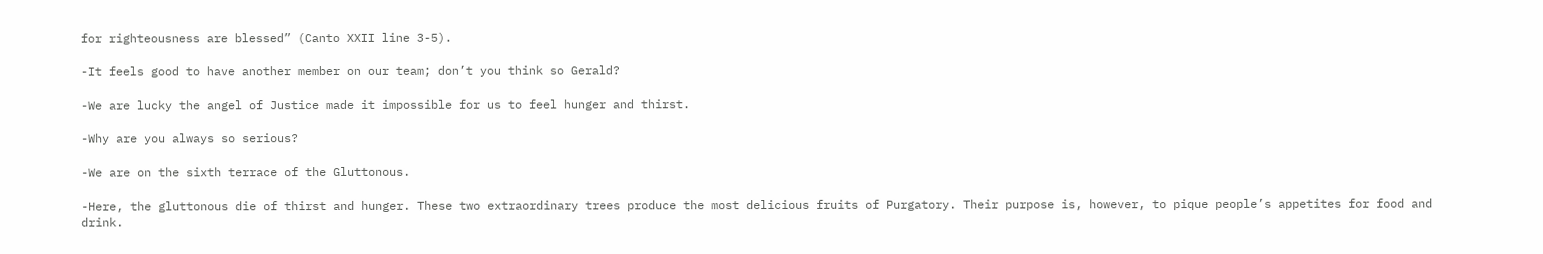for righteousness are blessed” (Canto XXII line 3-5).

-It feels good to have another member on our team; don’t you think so Gerald?

-We are lucky the angel of Justice made it impossible for us to feel hunger and thirst.

-Why are you always so serious?

-We are on the sixth terrace of the Gluttonous.

-Here, the gluttonous die of thirst and hunger. These two extraordinary trees produce the most delicious fruits of Purgatory. Their purpose is, however, to pique people’s appetites for food and drink.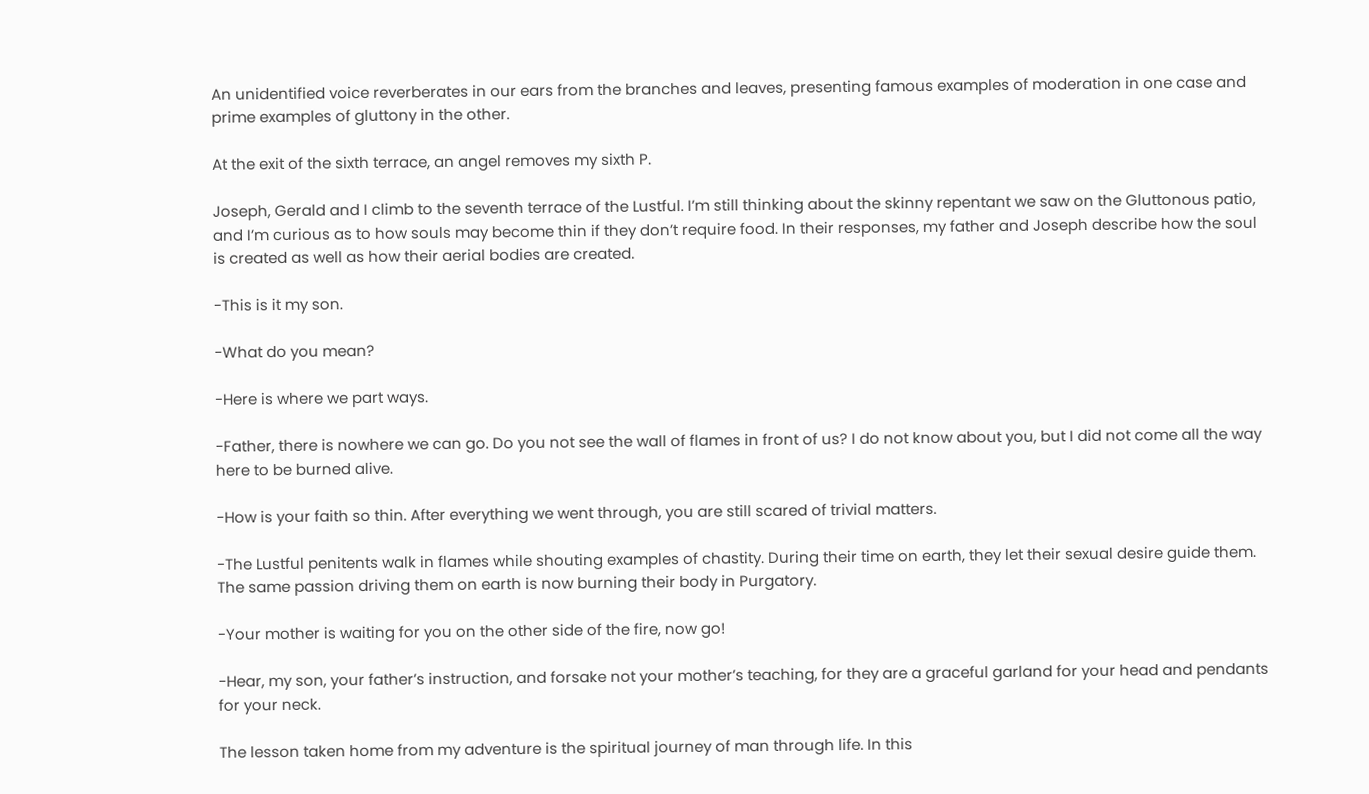An unidentified voice reverberates in our ears from the branches and leaves, presenting famous examples of moderation in one case and prime examples of gluttony in the other.

At the exit of the sixth terrace, an angel removes my sixth P.

Joseph, Gerald and I climb to the seventh terrace of the Lustful. I’m still thinking about the skinny repentant we saw on the Gluttonous patio, and I’m curious as to how souls may become thin if they don’t require food. In their responses, my father and Joseph describe how the soul is created as well as how their aerial bodies are created.

-This is it my son.

-What do you mean?

-Here is where we part ways.

-Father, there is nowhere we can go. Do you not see the wall of flames in front of us? I do not know about you, but I did not come all the way here to be burned alive.

-How is your faith so thin. After everything we went through, you are still scared of trivial matters.

-The Lustful penitents walk in flames while shouting examples of chastity. During their time on earth, they let their sexual desire guide them. The same passion driving them on earth is now burning their body in Purgatory.

-Your mother is waiting for you on the other side of the fire, now go!

-Hear, my son, your father’s instruction, and forsake not your mother’s teaching, for they are a graceful garland for your head and pendants for your neck.

The lesson taken home from my adventure is the spiritual journey of man through life. In this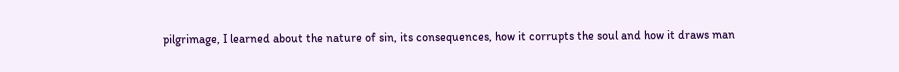pilgrimage, I learned about the nature of sin, its consequences, how it corrupts the soul and how it draws man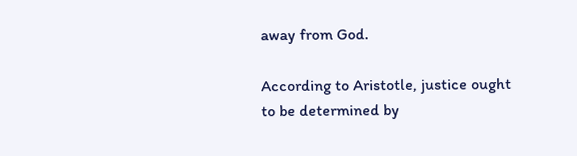away from God.

According to Aristotle, justice ought to be determined by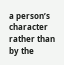a person’s character rather than by the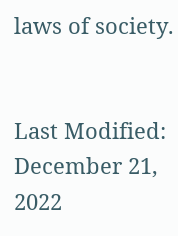laws of society.


Last Modified: December 21, 2022